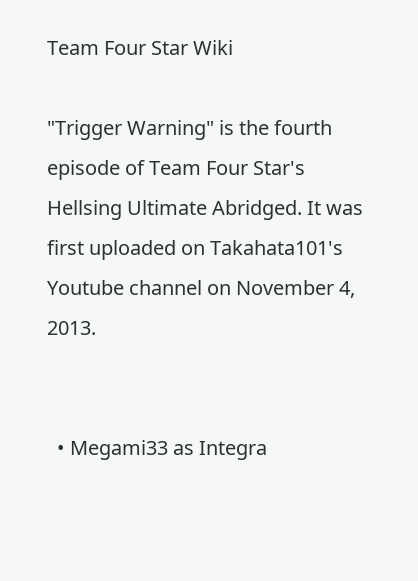Team Four Star Wiki

"Trigger Warning" is the fourth episode of Team Four Star's Hellsing Ultimate Abridged. It was first uploaded on Takahata101's Youtube channel on November 4, 2013.


  • Megami33 as Integra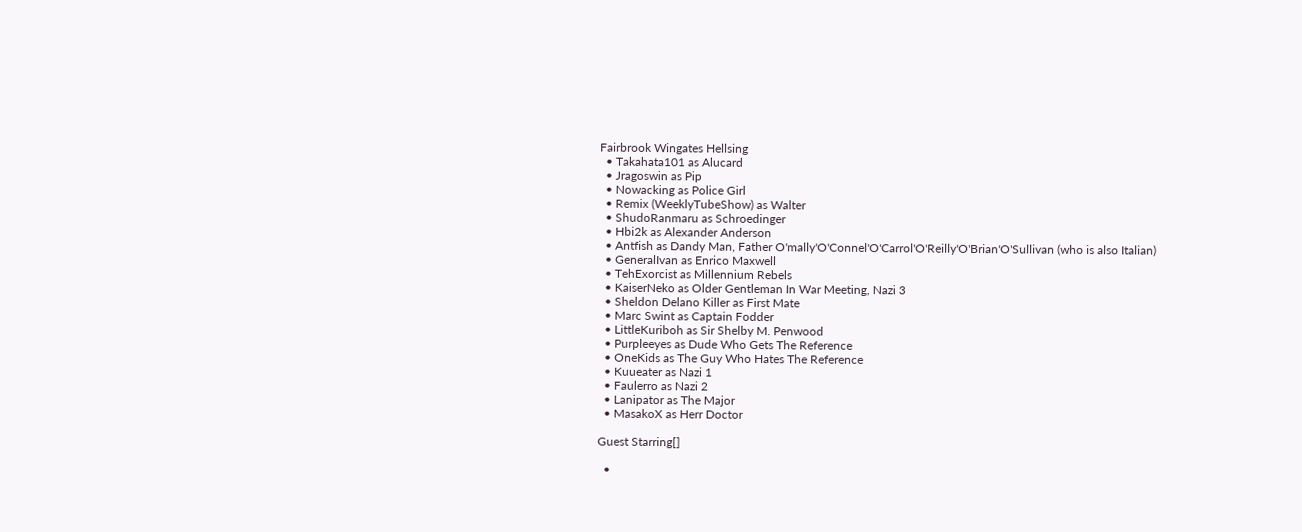Fairbrook Wingates Hellsing
  • Takahata101 as Alucard
  • Jragoswin as Pip
  • Nowacking as Police Girl
  • Remix (WeeklyTubeShow) as Walter
  • ShudoRanmaru as Schroedinger
  • Hbi2k as Alexander Anderson
  • Antfish as Dandy Man, Father O'mally'O'Connel'O'Carrol'O'Reilly'O'Brian'O'Sullivan (who is also Italian)
  • GeneralIvan as Enrico Maxwell
  • TehExorcist as Millennium Rebels
  • KaiserNeko as Older Gentleman In War Meeting, Nazi 3
  • Sheldon Delano Killer as First Mate
  • Marc Swint as Captain Fodder
  • LittleKuriboh as Sir Shelby M. Penwood
  • Purpleeyes as Dude Who Gets The Reference
  • OneKids as The Guy Who Hates The Reference
  • Kuueater as Nazi 1
  • Faulerro as Nazi 2
  • Lanipator as The Major
  • MasakoX as Herr Doctor

Guest Starring[]

  •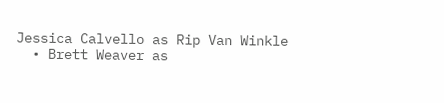Jessica Calvello as Rip Van Winkle
  • Brett Weaver as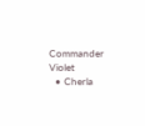Commander Violet
  • Cherla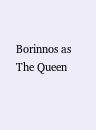Borinnos as The Queen